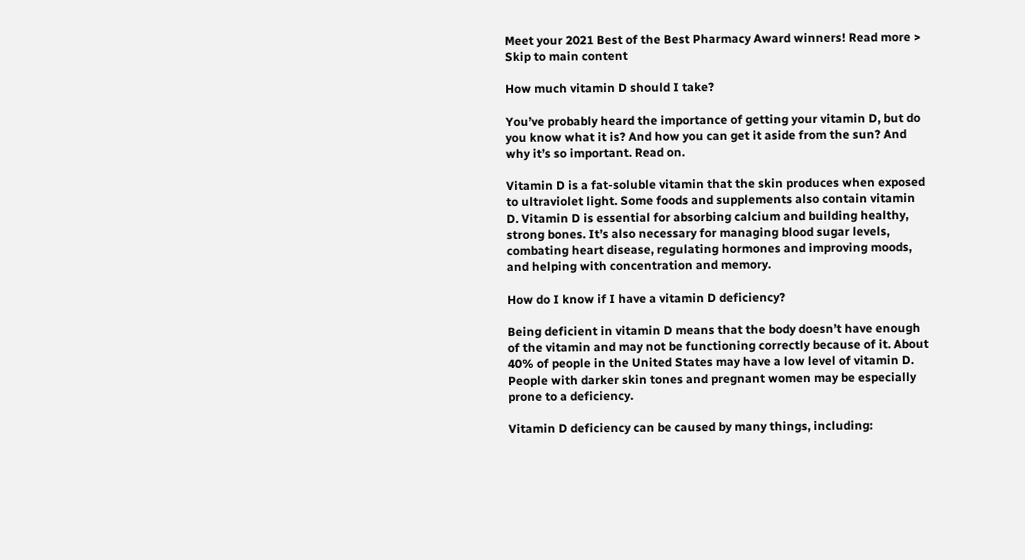Meet your 2021 Best of the Best Pharmacy Award winners! Read more >
Skip to main content

How much vitamin D should I take?

You’ve probably heard the importance of getting your vitamin D, but do you know what it is? And how you can get it aside from the sun? And why it’s so important. Read on.

Vitamin D is a fat-soluble vitamin that the skin produces when exposed to ultraviolet light. Some foods and supplements also contain vitamin D. Vitamin D is essential for absorbing calcium and building healthy, strong bones. It’s also necessary for managing blood sugar levels, combating heart disease, regulating hormones and improving moods, and helping with concentration and memory.

How do I know if I have a vitamin D deficiency?

Being deficient in vitamin D means that the body doesn’t have enough of the vitamin and may not be functioning correctly because of it. About 40% of people in the United States may have a low level of vitamin D. People with darker skin tones and pregnant women may be especially prone to a deficiency.

Vitamin D deficiency can be caused by many things, including: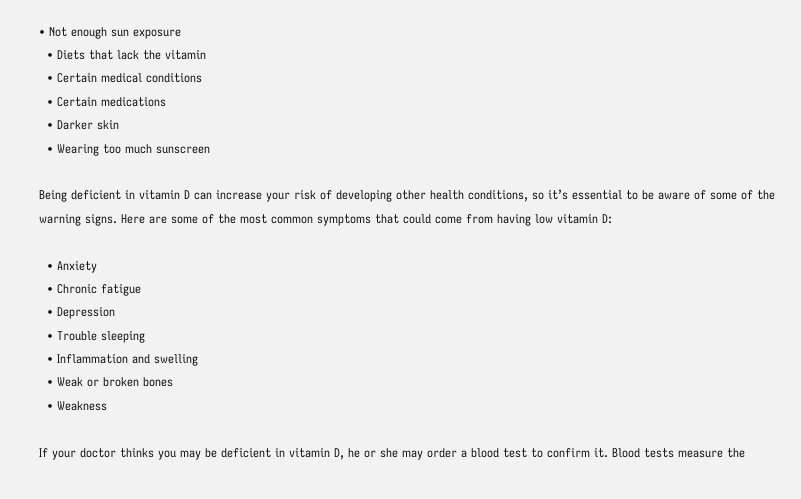• Not enough sun exposure
  • Diets that lack the vitamin
  • Certain medical conditions
  • Certain medications
  • Darker skin
  • Wearing too much sunscreen

Being deficient in vitamin D can increase your risk of developing other health conditions, so it’s essential to be aware of some of the warning signs. Here are some of the most common symptoms that could come from having low vitamin D:

  • Anxiety
  • Chronic fatigue
  • Depression
  • Trouble sleeping
  • Inflammation and swelling
  • Weak or broken bones
  • Weakness

If your doctor thinks you may be deficient in vitamin D, he or she may order a blood test to confirm it. Blood tests measure the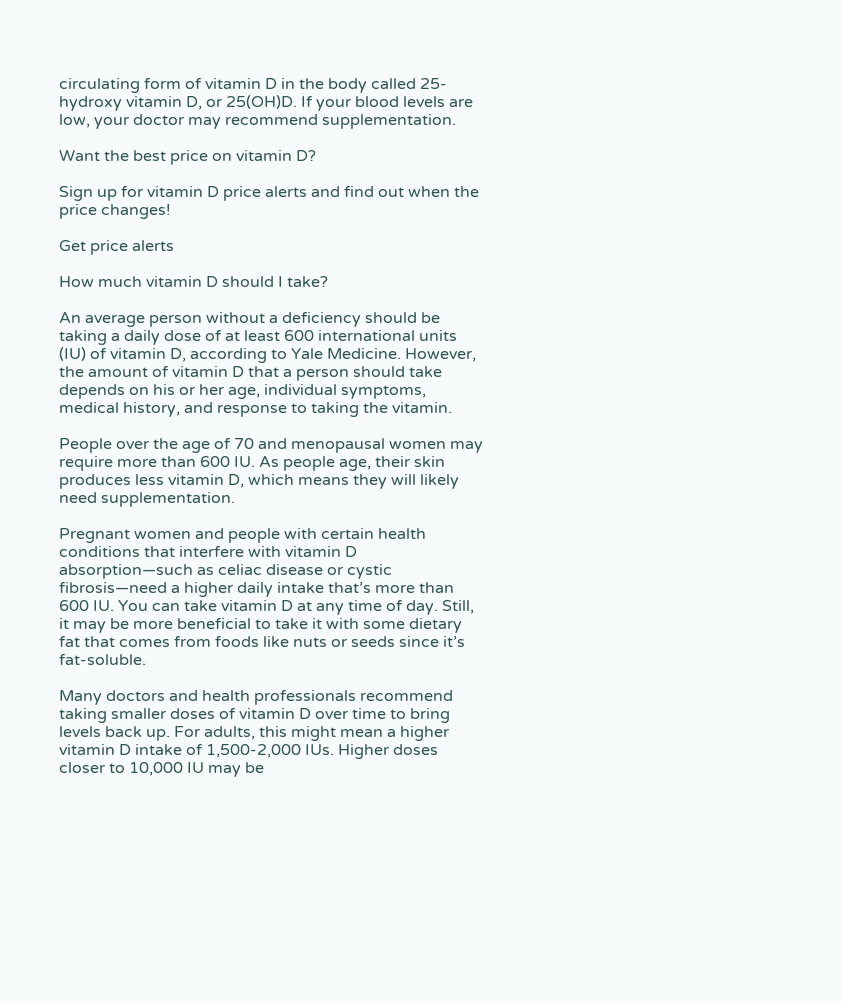circulating form of vitamin D in the body called 25-hydroxy vitamin D, or 25(OH)D. If your blood levels are low, your doctor may recommend supplementation.

Want the best price on vitamin D?

Sign up for vitamin D price alerts and find out when the price changes!

Get price alerts

How much vitamin D should I take?

An average person without a deficiency should be taking a daily dose of at least 600 international units (IU) of vitamin D, according to Yale Medicine. However, the amount of vitamin D that a person should take depends on his or her age, individual symptoms, medical history, and response to taking the vitamin.

People over the age of 70 and menopausal women may require more than 600 IU. As people age, their skin produces less vitamin D, which means they will likely need supplementation.

Pregnant women and people with certain health conditions that interfere with vitamin D absorption—such as celiac disease or cystic fibrosis—need a higher daily intake that’s more than 600 IU. You can take vitamin D at any time of day. Still, it may be more beneficial to take it with some dietary fat that comes from foods like nuts or seeds since it’s fat-soluble.

Many doctors and health professionals recommend taking smaller doses of vitamin D over time to bring levels back up. For adults, this might mean a higher vitamin D intake of 1,500-2,000 IUs. Higher doses closer to 10,000 IU may be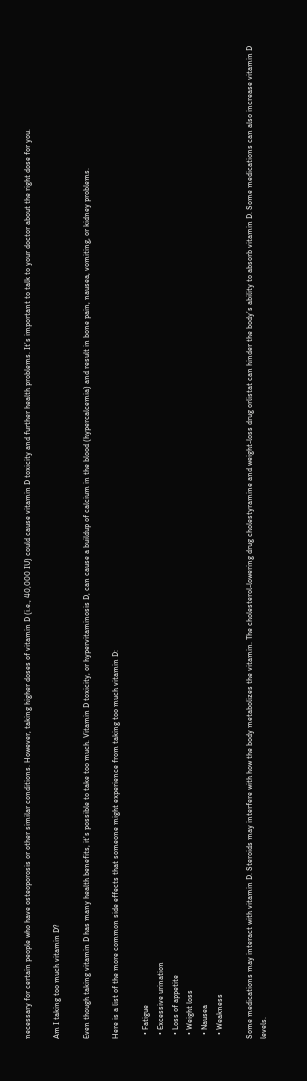necessary for certain people who have osteoporosis or other similar conditions. However, taking higher doses of vitamin D (i.e., 40,000 IU) could cause vitamin D toxicity and further health problems. It’s important to talk to your doctor about the right dose for you.

Am I taking too much vitamin D?

Even though taking vitamin D has many health benefits, it’s possible to take too much. Vitamin D toxicity, or hypervitaminosis D, can cause a buildup of calcium in the blood (hypercalcemia) and result in bone pain, nausea, vomiting, or kidney problems.

Here is a list of the more common side effects that someone might experience from taking too much vitamin D:

  • Fatigue
  • Excessive urination
  • Loss of appetite
  • Weight loss
  • Nausea
  • Weakness

Some medications may interact with vitamin D. Steroids may interfere with how the body metabolizes the vitamin. The cholesterol-lowering drug cholestyramine and weight-loss drug orlistat can hinder the body’s ability to absorb vitamin D. Some medications can also increase vitamin D levels.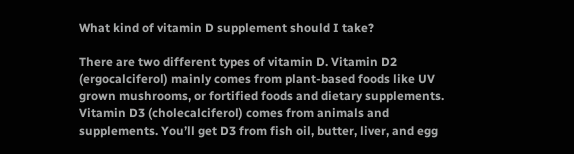What kind of vitamin D supplement should I take?

There are two different types of vitamin D. Vitamin D2 (ergocalciferol) mainly comes from plant-based foods like UV grown mushrooms, or fortified foods and dietary supplements. Vitamin D3 (cholecalciferol) comes from animals and supplements. You’ll get D3 from fish oil, butter, liver, and egg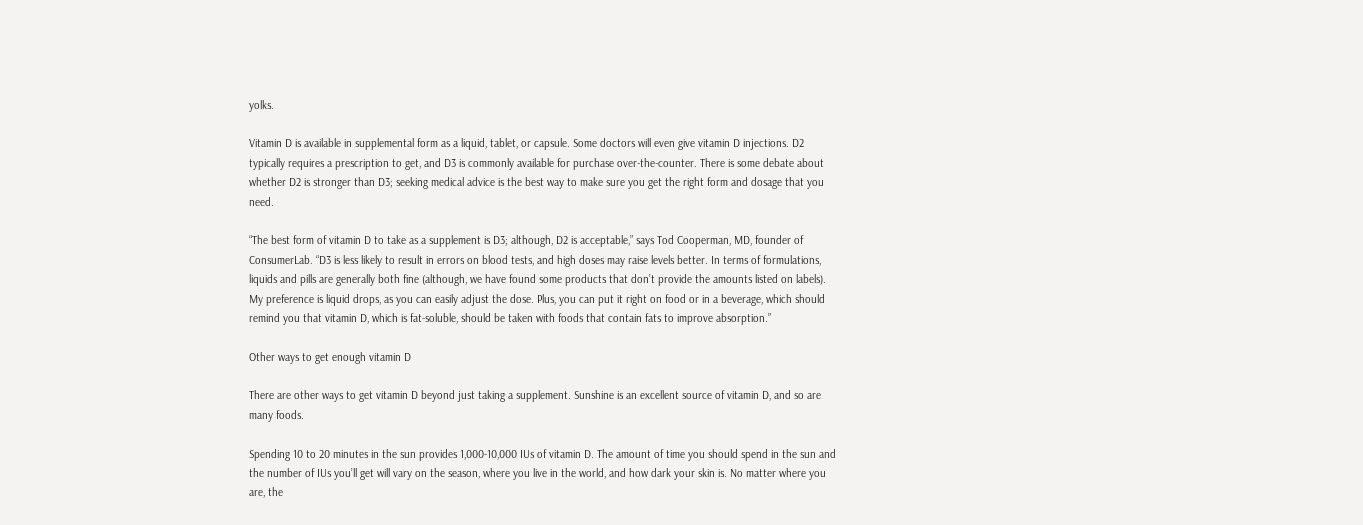yolks.

Vitamin D is available in supplemental form as a liquid, tablet, or capsule. Some doctors will even give vitamin D injections. D2 typically requires a prescription to get, and D3 is commonly available for purchase over-the-counter. There is some debate about whether D2 is stronger than D3; seeking medical advice is the best way to make sure you get the right form and dosage that you need.

“The best form of vitamin D to take as a supplement is D3; although, D2 is acceptable,” says Tod Cooperman, MD, founder of ConsumerLab. “D3 is less likely to result in errors on blood tests, and high doses may raise levels better. In terms of formulations, liquids and pills are generally both fine (although, we have found some products that don’t provide the amounts listed on labels). My preference is liquid drops, as you can easily adjust the dose. Plus, you can put it right on food or in a beverage, which should remind you that vitamin D, which is fat-soluble, should be taken with foods that contain fats to improve absorption.”

Other ways to get enough vitamin D

There are other ways to get vitamin D beyond just taking a supplement. Sunshine is an excellent source of vitamin D, and so are many foods.

Spending 10 to 20 minutes in the sun provides 1,000-10,000 IUs of vitamin D. The amount of time you should spend in the sun and the number of IUs you’ll get will vary on the season, where you live in the world, and how dark your skin is. No matter where you are, the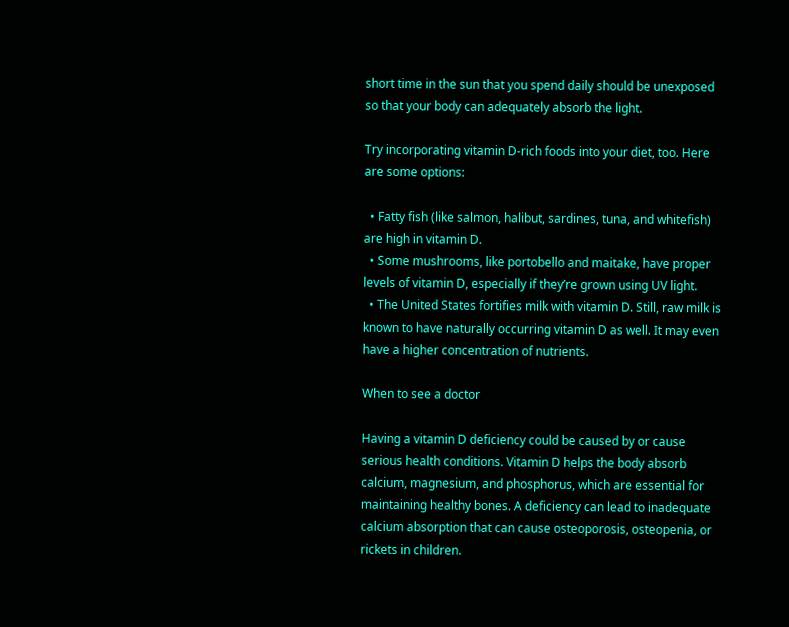short time in the sun that you spend daily should be unexposed so that your body can adequately absorb the light.

Try incorporating vitamin D-rich foods into your diet, too. Here are some options:

  • Fatty fish (like salmon, halibut, sardines, tuna, and whitefish) are high in vitamin D.
  • Some mushrooms, like portobello and maitake, have proper levels of vitamin D, especially if they’re grown using UV light.
  • The United States fortifies milk with vitamin D. Still, raw milk is known to have naturally occurring vitamin D as well. It may even have a higher concentration of nutrients.

When to see a doctor

Having a vitamin D deficiency could be caused by or cause serious health conditions. Vitamin D helps the body absorb calcium, magnesium, and phosphorus, which are essential for maintaining healthy bones. A deficiency can lead to inadequate calcium absorption that can cause osteoporosis, osteopenia, or rickets in children.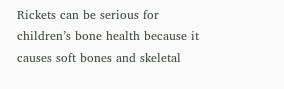Rickets can be serious for children’s bone health because it causes soft bones and skeletal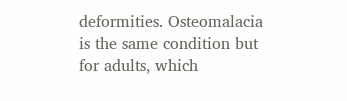deformities. Osteomalacia is the same condition but for adults, which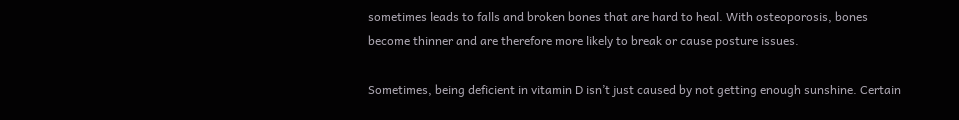sometimes leads to falls and broken bones that are hard to heal. With osteoporosis, bones become thinner and are therefore more likely to break or cause posture issues.

Sometimes, being deficient in vitamin D isn’t just caused by not getting enough sunshine. Certain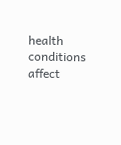health conditions affect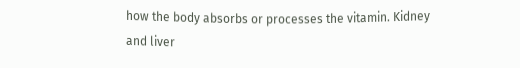how the body absorbs or processes the vitamin. Kidney and liver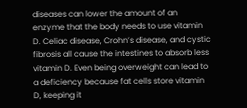diseases can lower the amount of an enzyme that the body needs to use vitamin D. Celiac disease, Crohn’s disease, and cystic fibrosis all cause the intestines to absorb less vitamin D. Even being overweight can lead to a deficiency because fat cells store vitamin D, keeping it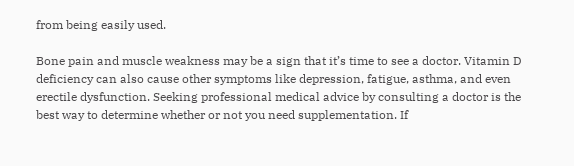from being easily used.

Bone pain and muscle weakness may be a sign that it’s time to see a doctor. Vitamin D deficiency can also cause other symptoms like depression, fatigue, asthma, and even erectile dysfunction. Seeking professional medical advice by consulting a doctor is the best way to determine whether or not you need supplementation. If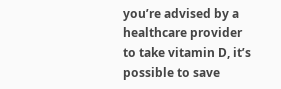you’re advised by a healthcare provider to take vitamin D, it’s possible to save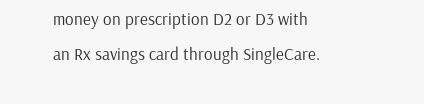money on prescription D2 or D3 with an Rx savings card through SingleCare.